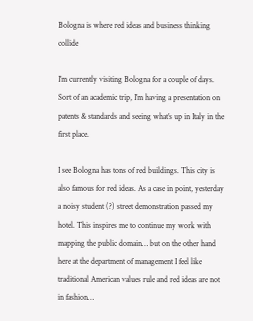Bologna is where red ideas and business thinking collide

I’m currently visiting Bologna for a couple of days. Sort of an academic trip, I’m having a presentation on patents & standards and seeing what’s up in Italy in the first place.

I see Bologna has tons of red buildings. This city is also famous for red ideas. As a case in point, yesterday a noisy student (?) street demonstration passed my hotel. This inspires me to continue my work with mapping the public domain… but on the other hand here at the department of management I feel like traditional American values rule and red ideas are not in fashion…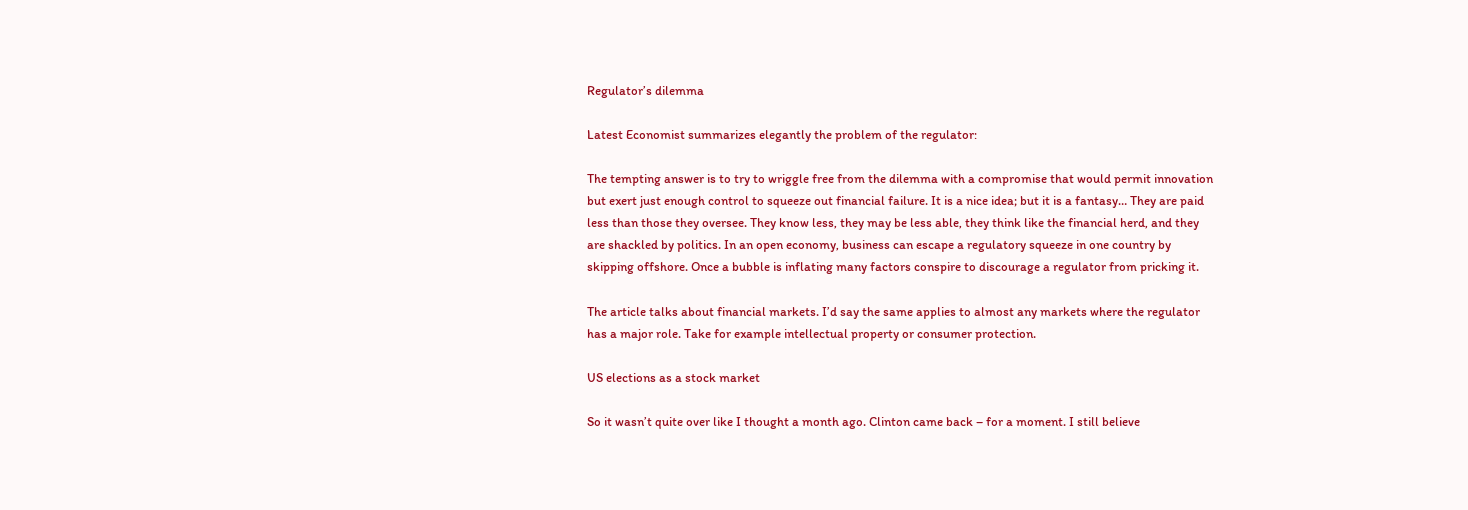Regulator’s dilemma

Latest Economist summarizes elegantly the problem of the regulator:

The tempting answer is to try to wriggle free from the dilemma with a compromise that would permit innovation but exert just enough control to squeeze out financial failure. It is a nice idea; but it is a fantasy… They are paid less than those they oversee. They know less, they may be less able, they think like the financial herd, and they are shackled by politics. In an open economy, business can escape a regulatory squeeze in one country by skipping offshore. Once a bubble is inflating many factors conspire to discourage a regulator from pricking it.

The article talks about financial markets. I’d say the same applies to almost any markets where the regulator has a major role. Take for example intellectual property or consumer protection.

US elections as a stock market

So it wasn’t quite over like I thought a month ago. Clinton came back – for a moment. I still believe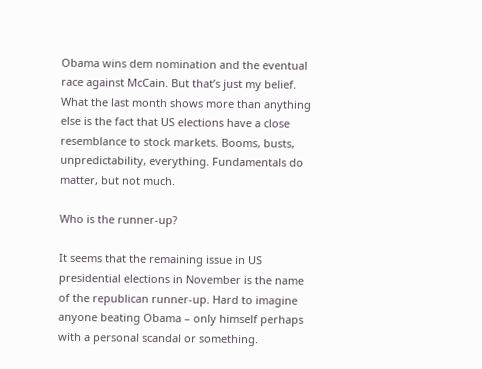Obama wins dem nomination and the eventual race against McCain. But that’s just my belief. What the last month shows more than anything else is the fact that US elections have a close resemblance to stock markets. Booms, busts, unpredictability, everything. Fundamentals do matter, but not much.

Who is the runner-up?

It seems that the remaining issue in US presidential elections in November is the name of the republican runner-up. Hard to imagine anyone beating Obama – only himself perhaps with a personal scandal or something.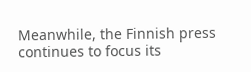Meanwhile, the Finnish press continues to focus its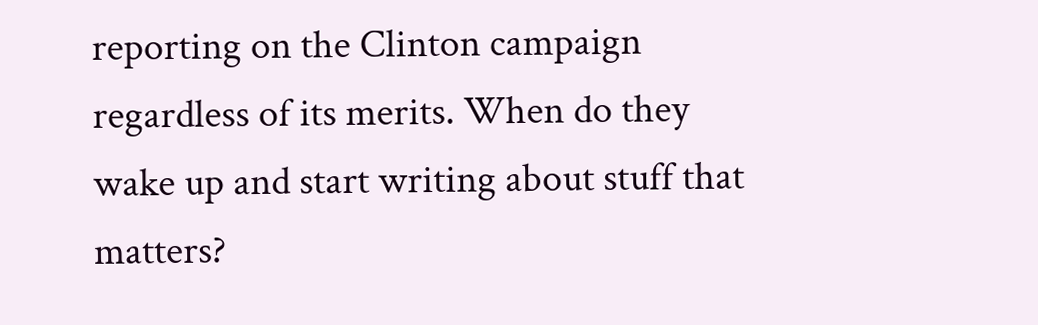reporting on the Clinton campaign regardless of its merits. When do they wake up and start writing about stuff that matters?